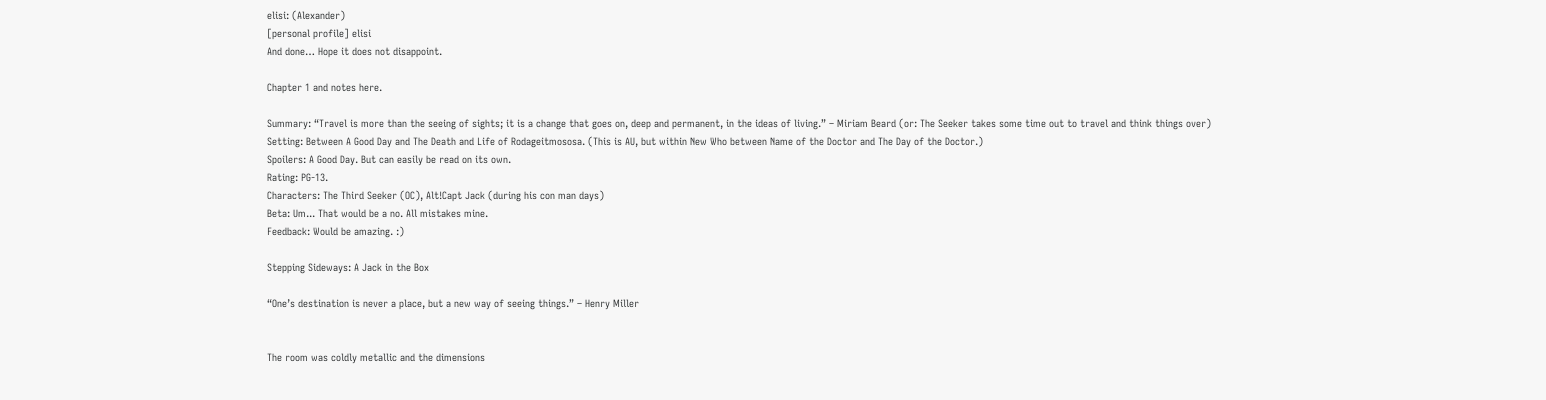elisi: (Alexander)
[personal profile] elisi
And done… Hope it does not disappoint.

Chapter 1 and notes here.

Summary: “Travel is more than the seeing of sights; it is a change that goes on, deep and permanent, in the ideas of living.” – Miriam Beard (or: The Seeker takes some time out to travel and think things over)
Setting: Between A Good Day and The Death and Life of Rodageitmososa. (This is AU, but within New Who between Name of the Doctor and The Day of the Doctor.)
Spoilers: A Good Day. But can easily be read on its own.
Rating: PG-13.
Characters: The Third Seeker (OC), Alt!Capt Jack (during his con man days)
Beta: Um... That would be a no. All mistakes mine.
Feedback: Would be amazing. :)

Stepping Sideways: A Jack in the Box

“One’s destination is never a place, but a new way of seeing things.” – Henry Miller


The room was coldly metallic and the dimensions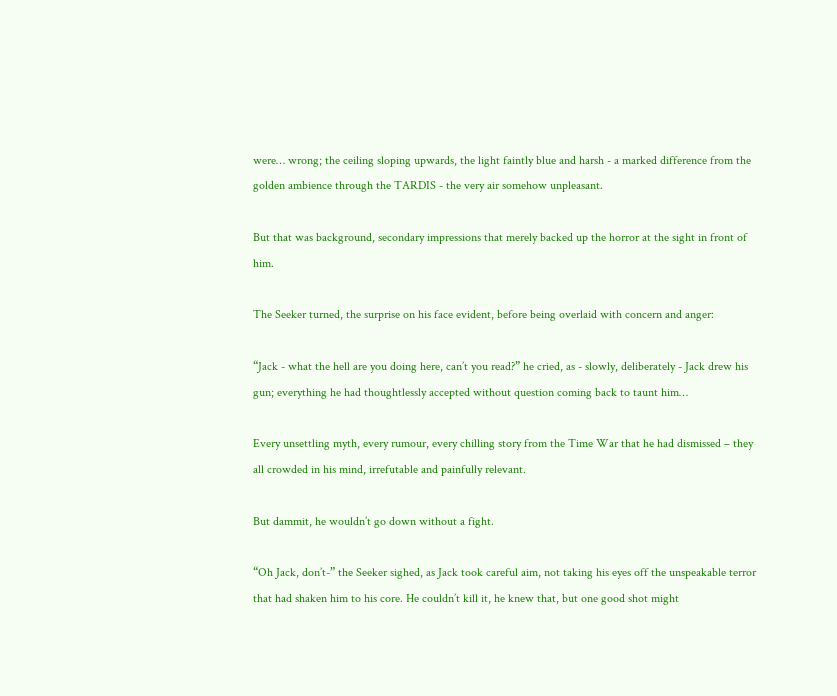were… wrong; the ceiling sloping upwards, the light faintly blue and harsh - a marked difference from the golden ambience through the TARDIS - the very air somehow unpleasant.

But that was background, secondary impressions that merely backed up the horror at the sight in front of him.

The Seeker turned, the surprise on his face evident, before being overlaid with concern and anger:

“Jack - what the hell are you doing here, can’t you read?” he cried, as - slowly, deliberately - Jack drew his gun; everything he had thoughtlessly accepted without question coming back to taunt him…

Every unsettling myth, every rumour, every chilling story from the Time War that he had dismissed – they all crowded in his mind, irrefutable and painfully relevant.

But dammit, he wouldn’t go down without a fight.

“Oh Jack, don’t-” the Seeker sighed, as Jack took careful aim, not taking his eyes off the unspeakable terror that had shaken him to his core. He couldn’t kill it, he knew that, but one good shot might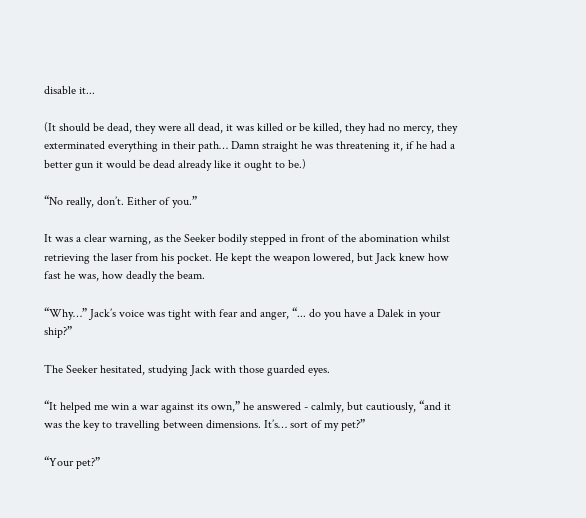disable it...

(It should be dead, they were all dead, it was killed or be killed, they had no mercy, they exterminated everything in their path… Damn straight he was threatening it, if he had a better gun it would be dead already like it ought to be.)

“No really, don’t. Either of you.”

It was a clear warning, as the Seeker bodily stepped in front of the abomination whilst retrieving the laser from his pocket. He kept the weapon lowered, but Jack knew how fast he was, how deadly the beam.

“Why…” Jack’s voice was tight with fear and anger, “... do you have a Dalek in your ship?”

The Seeker hesitated, studying Jack with those guarded eyes.

“It helped me win a war against its own,” he answered - calmly, but cautiously, “and it was the key to travelling between dimensions. It’s… sort of my pet?”

“Your pet?”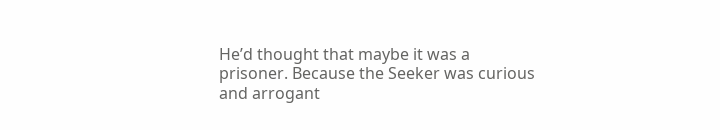He’d thought that maybe it was a prisoner. Because the Seeker was curious and arrogant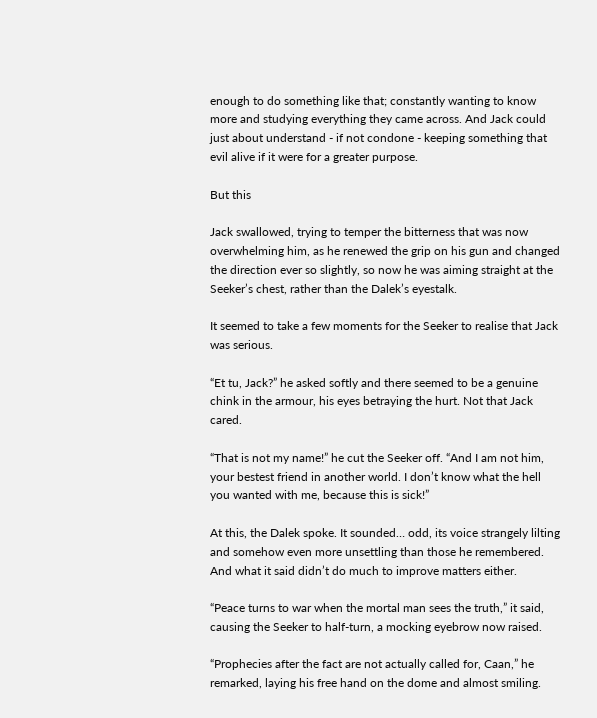enough to do something like that; constantly wanting to know more and studying everything they came across. And Jack could just about understand - if not condone - keeping something that evil alive if it were for a greater purpose.

But this

Jack swallowed, trying to temper the bitterness that was now overwhelming him, as he renewed the grip on his gun and changed the direction ever so slightly, so now he was aiming straight at the Seeker’s chest, rather than the Dalek’s eyestalk.

It seemed to take a few moments for the Seeker to realise that Jack was serious.

“Et tu, Jack?” he asked softly and there seemed to be a genuine chink in the armour, his eyes betraying the hurt. Not that Jack cared.

“That is not my name!” he cut the Seeker off. “And I am not him, your bestest friend in another world. I don’t know what the hell you wanted with me, because this is sick!”

At this, the Dalek spoke. It sounded… odd, its voice strangely lilting and somehow even more unsettling than those he remembered. And what it said didn’t do much to improve matters either.

“Peace turns to war when the mortal man sees the truth,” it said, causing the Seeker to half-turn, a mocking eyebrow now raised.

“Prophecies after the fact are not actually called for, Caan,” he remarked, laying his free hand on the dome and almost smiling.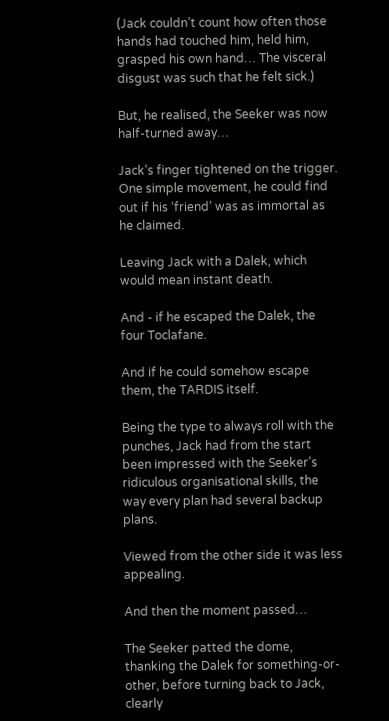(Jack couldn’t count how often those hands had touched him, held him, grasped his own hand… The visceral disgust was such that he felt sick.)

But, he realised, the Seeker was now half-turned away…

Jack’s finger tightened on the trigger. One simple movement, he could find out if his ‘friend’ was as immortal as he claimed.

Leaving Jack with a Dalek, which would mean instant death.

And - if he escaped the Dalek, the four Toclafane.

And if he could somehow escape them, the TARDIS itself.

Being the type to always roll with the punches, Jack had from the start been impressed with the Seeker’s ridiculous organisational skills, the way every plan had several backup plans.

Viewed from the other side it was less appealing.

And then the moment passed…

The Seeker patted the dome, thanking the Dalek for something-or-other, before turning back to Jack, clearly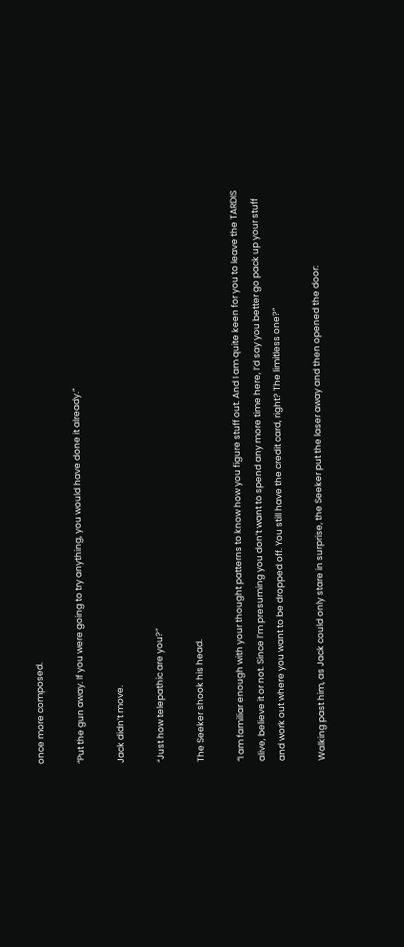once more composed.

“Put the gun away. If you were going to try anything, you would have done it already.”

Jack didn’t move.

“Just how telepathic are you?”

The Seeker shook his head.

“I am familiar enough with your thought patterns to know how you figure stuff out. And I am quite keen for you to leave the TARDIS alive, believe it or not. Since I’m presuming you don’t want to spend any more time here, I’d say you better go pack up your stuff and work out where you want to be dropped off. You still have the credit card, right? The limitless one?”

Walking past him, as Jack could only stare in surprise, the Seeker put the laser away and then opened the door: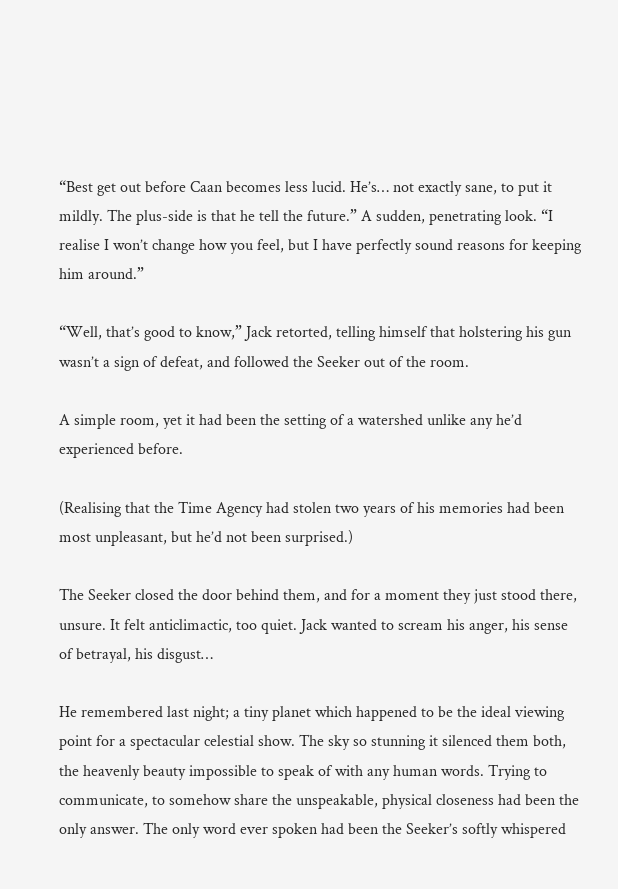“Best get out before Caan becomes less lucid. He’s… not exactly sane, to put it mildly. The plus-side is that he tell the future.” A sudden, penetrating look. “I realise I won’t change how you feel, but I have perfectly sound reasons for keeping him around.”

“Well, that’s good to know,” Jack retorted, telling himself that holstering his gun wasn’t a sign of defeat, and followed the Seeker out of the room.

A simple room, yet it had been the setting of a watershed unlike any he’d experienced before.

(Realising that the Time Agency had stolen two years of his memories had been most unpleasant, but he’d not been surprised.)

The Seeker closed the door behind them, and for a moment they just stood there, unsure. It felt anticlimactic, too quiet. Jack wanted to scream his anger, his sense of betrayal, his disgust…

He remembered last night; a tiny planet which happened to be the ideal viewing point for a spectacular celestial show. The sky so stunning it silenced them both, the heavenly beauty impossible to speak of with any human words. Trying to communicate, to somehow share the unspeakable, physical closeness had been the only answer. The only word ever spoken had been the Seeker’s softly whispered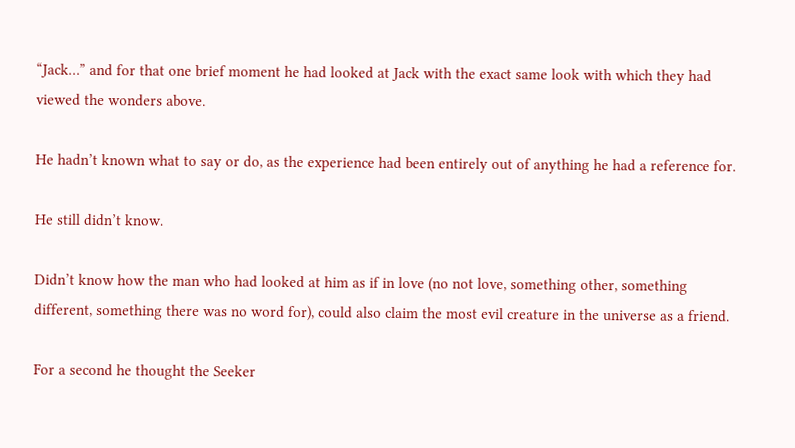“Jack…” and for that one brief moment he had looked at Jack with the exact same look with which they had viewed the wonders above.

He hadn’t known what to say or do, as the experience had been entirely out of anything he had a reference for.

He still didn’t know.

Didn’t know how the man who had looked at him as if in love (no not love, something other, something different, something there was no word for), could also claim the most evil creature in the universe as a friend.

For a second he thought the Seeker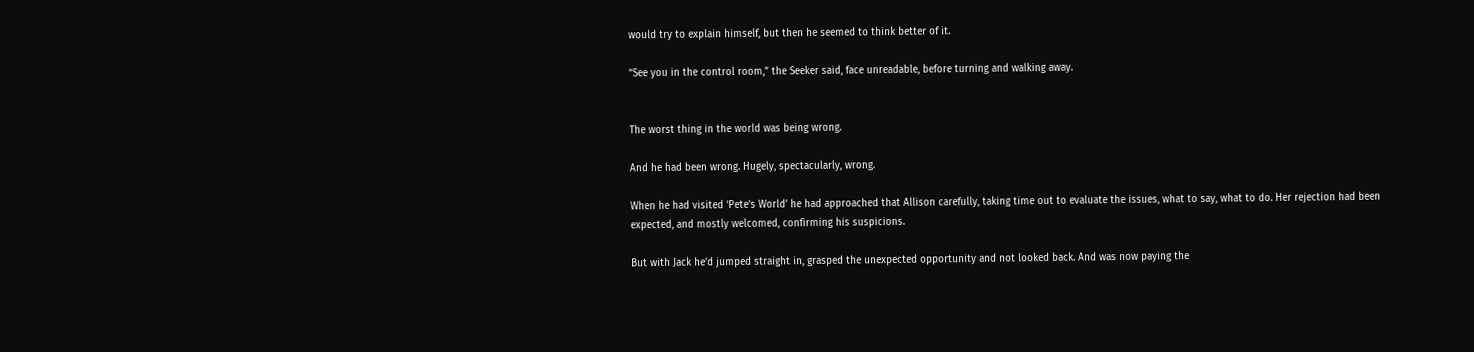would try to explain himself, but then he seemed to think better of it.

“See you in the control room,” the Seeker said, face unreadable, before turning and walking away.


The worst thing in the world was being wrong.

And he had been wrong. Hugely, spectacularly, wrong.

When he had visited ‘Pete’s World’ he had approached that Allison carefully, taking time out to evaluate the issues, what to say, what to do. Her rejection had been expected, and mostly welcomed, confirming his suspicions.

But with Jack he’d jumped straight in, grasped the unexpected opportunity and not looked back. And was now paying the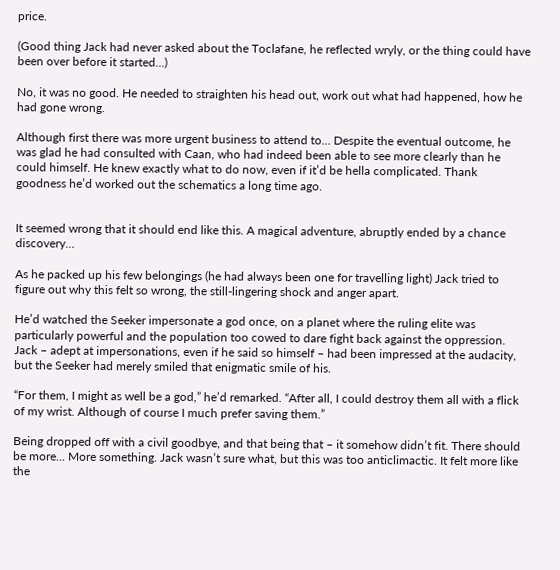price.

(Good thing Jack had never asked about the Toclafane, he reflected wryly, or the thing could have been over before it started…)

No, it was no good. He needed to straighten his head out, work out what had happened, how he had gone wrong.

Although first there was more urgent business to attend to… Despite the eventual outcome, he was glad he had consulted with Caan, who had indeed been able to see more clearly than he could himself. He knew exactly what to do now, even if it’d be hella complicated. Thank goodness he’d worked out the schematics a long time ago.


It seemed wrong that it should end like this. A magical adventure, abruptly ended by a chance discovery…

As he packed up his few belongings (he had always been one for travelling light) Jack tried to figure out why this felt so wrong, the still-lingering shock and anger apart.

He’d watched the Seeker impersonate a god once, on a planet where the ruling elite was particularly powerful and the population too cowed to dare fight back against the oppression. Jack – adept at impersonations, even if he said so himself – had been impressed at the audacity, but the Seeker had merely smiled that enigmatic smile of his.

“For them, I might as well be a god,” he’d remarked. “After all, I could destroy them all with a flick of my wrist. Although of course I much prefer saving them.”

Being dropped off with a civil goodbye, and that being that – it somehow didn’t fit. There should be more... More something. Jack wasn’t sure what, but this was too anticlimactic. It felt more like the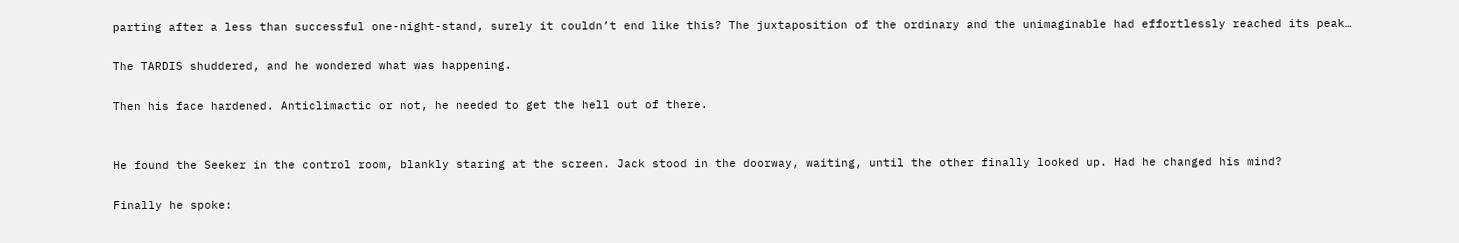parting after a less than successful one-night-stand, surely it couldn’t end like this? The juxtaposition of the ordinary and the unimaginable had effortlessly reached its peak…

The TARDIS shuddered, and he wondered what was happening.

Then his face hardened. Anticlimactic or not, he needed to get the hell out of there.


He found the Seeker in the control room, blankly staring at the screen. Jack stood in the doorway, waiting, until the other finally looked up. Had he changed his mind?

Finally he spoke: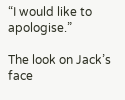“I would like to apologise.”

The look on Jack’s face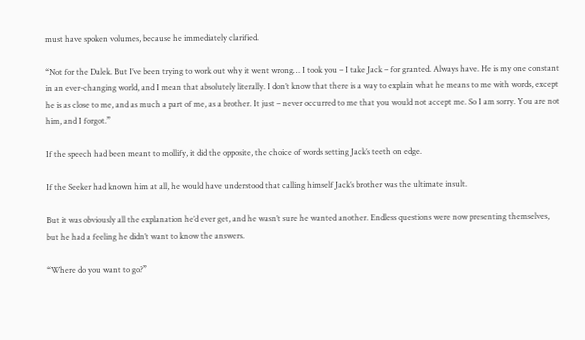must have spoken volumes, because he immediately clarified.

“Not for the Dalek. But I’ve been trying to work out why it went wrong… I took you – I take Jack – for granted. Always have. He is my one constant in an ever-changing world, and I mean that absolutely literally. I don’t know that there is a way to explain what he means to me with words, except he is as close to me, and as much a part of me, as a brother. It just – never occurred to me that you would not accept me. So I am sorry. You are not him, and I forgot.”

If the speech had been meant to mollify, it did the opposite, the choice of words setting Jack’s teeth on edge.

If the Seeker had known him at all, he would have understood that calling himself Jack’s brother was the ultimate insult.

But it was obviously all the explanation he’d ever get, and he wasn’t sure he wanted another. Endless questions were now presenting themselves, but he had a feeling he didn’t want to know the answers.

“Where do you want to go?”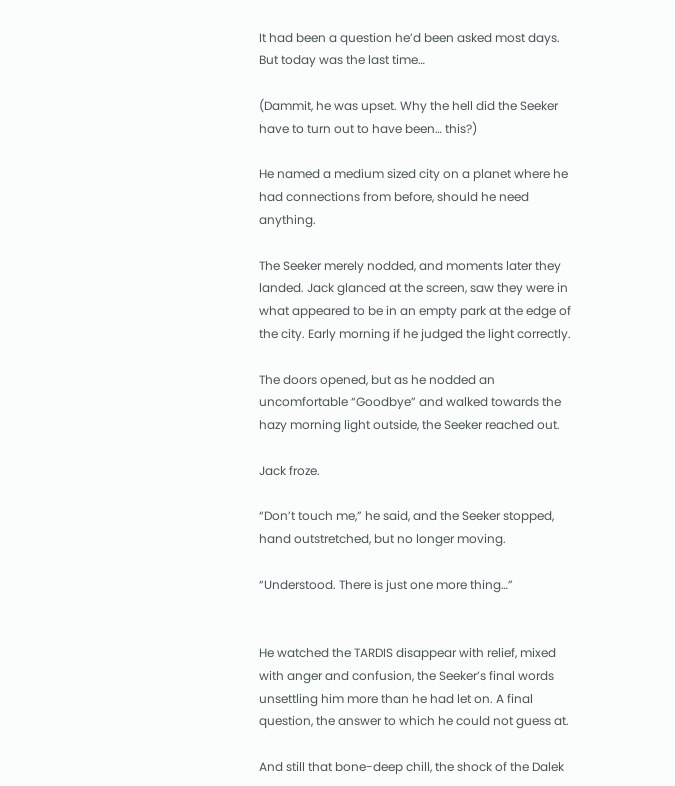It had been a question he’d been asked most days. But today was the last time…

(Dammit, he was upset. Why the hell did the Seeker have to turn out to have been… this?)

He named a medium sized city on a planet where he had connections from before, should he need anything.

The Seeker merely nodded, and moments later they landed. Jack glanced at the screen, saw they were in what appeared to be in an empty park at the edge of the city. Early morning if he judged the light correctly.

The doors opened, but as he nodded an uncomfortable “Goodbye” and walked towards the hazy morning light outside, the Seeker reached out.

Jack froze.

“Don’t touch me,” he said, and the Seeker stopped, hand outstretched, but no longer moving.

“Understood. There is just one more thing…”


He watched the TARDIS disappear with relief, mixed with anger and confusion, the Seeker’s final words unsettling him more than he had let on. A final question, the answer to which he could not guess at.

And still that bone-deep chill, the shock of the Dalek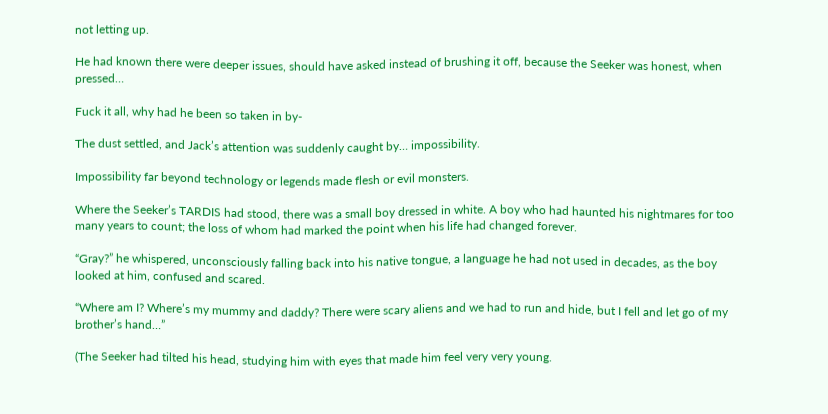not letting up.

He had known there were deeper issues, should have asked instead of brushing it off, because the Seeker was honest, when pressed…

Fuck it all, why had he been so taken in by-

The dust settled, and Jack’s attention was suddenly caught by… impossibility.

Impossibility far beyond technology or legends made flesh or evil monsters.

Where the Seeker’s TARDIS had stood, there was a small boy dressed in white. A boy who had haunted his nightmares for too many years to count; the loss of whom had marked the point when his life had changed forever.

“Gray?” he whispered, unconsciously falling back into his native tongue, a language he had not used in decades, as the boy looked at him, confused and scared.

“Where am I? Where’s my mummy and daddy? There were scary aliens and we had to run and hide, but I fell and let go of my brother’s hand…”

(The Seeker had tilted his head, studying him with eyes that made him feel very very young.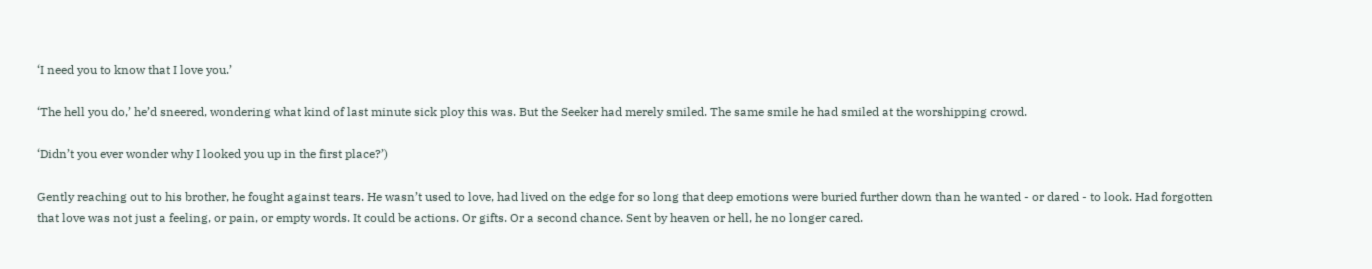‘I need you to know that I love you.’

‘The hell you do,’ he’d sneered, wondering what kind of last minute sick ploy this was. But the Seeker had merely smiled. The same smile he had smiled at the worshipping crowd.

‘Didn’t you ever wonder why I looked you up in the first place?’)

Gently reaching out to his brother, he fought against tears. He wasn’t used to love, had lived on the edge for so long that deep emotions were buried further down than he wanted - or dared - to look. Had forgotten that love was not just a feeling, or pain, or empty words. It could be actions. Or gifts. Or a second chance. Sent by heaven or hell, he no longer cared.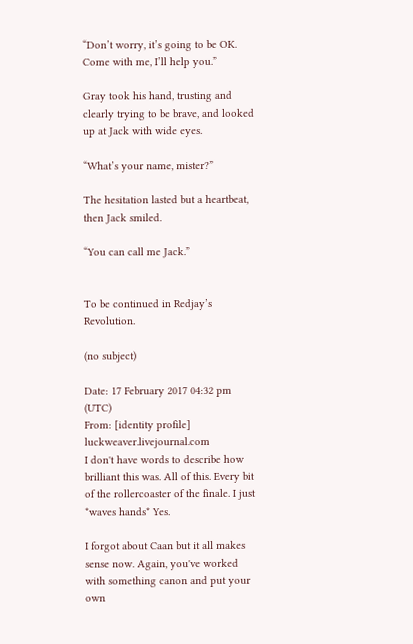“Don’t worry, it’s going to be OK. Come with me, I’ll help you.”

Gray took his hand, trusting and clearly trying to be brave, and looked up at Jack with wide eyes.

“What’s your name, mister?”

The hesitation lasted but a heartbeat, then Jack smiled.

“You can call me Jack.”


To be continued in Redjay’s Revolution.

(no subject)

Date: 17 February 2017 04:32 pm (UTC)
From: [identity profile] luckweaver.livejournal.com
I don't have words to describe how brilliant this was. All of this. Every bit of the rollercoaster of the finale. I just *waves hands* Yes.

I forgot about Caan but it all makes sense now. Again, you've worked with something canon and put your own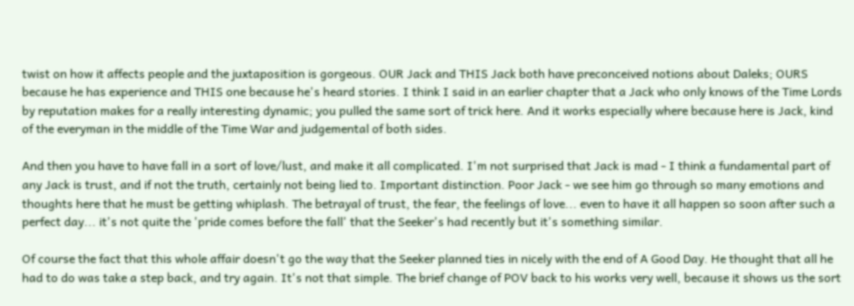twist on how it affects people and the juxtaposition is gorgeous. OUR Jack and THIS Jack both have preconceived notions about Daleks; OURS because he has experience and THIS one because he's heard stories. I think I said in an earlier chapter that a Jack who only knows of the Time Lords by reputation makes for a really interesting dynamic; you pulled the same sort of trick here. And it works especially where because here is Jack, kind of the everyman in the middle of the Time War and judgemental of both sides.

And then you have to have fall in a sort of love/lust, and make it all complicated. I'm not surprised that Jack is mad - I think a fundamental part of any Jack is trust, and if not the truth, certainly not being lied to. Important distinction. Poor Jack - we see him go through so many emotions and thoughts here that he must be getting whiplash. The betrayal of trust, the fear, the feelings of love... even to have it all happen so soon after such a perfect day... it's not quite the 'pride comes before the fall' that the Seeker's had recently but it's something similar.

Of course the fact that this whole affair doesn't go the way that the Seeker planned ties in nicely with the end of A Good Day. He thought that all he had to do was take a step back, and try again. It's not that simple. The brief change of POV back to his works very well, because it shows us the sort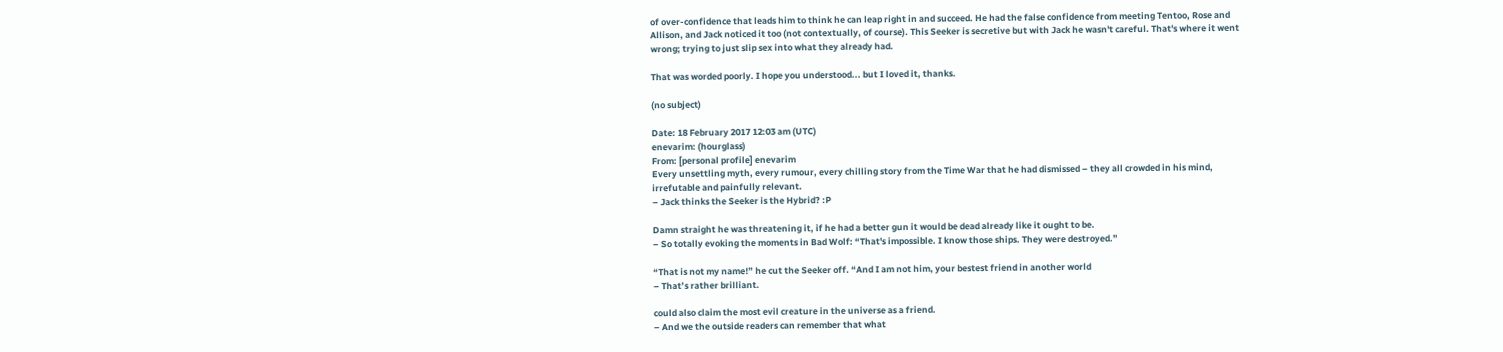of over-confidence that leads him to think he can leap right in and succeed. He had the false confidence from meeting Tentoo, Rose and Allison, and Jack noticed it too (not contextually, of course). This Seeker is secretive but with Jack he wasn't careful. That's where it went wrong; trying to just slip sex into what they already had.

That was worded poorly. I hope you understood... but I loved it, thanks.

(no subject)

Date: 18 February 2017 12:03 am (UTC)
enevarim: (hourglass)
From: [personal profile] enevarim
Every unsettling myth, every rumour, every chilling story from the Time War that he had dismissed – they all crowded in his mind, irrefutable and painfully relevant.
– Jack thinks the Seeker is the Hybrid? :P

Damn straight he was threatening it, if he had a better gun it would be dead already like it ought to be.
– So totally evoking the moments in Bad Wolf: “That's impossible. I know those ships. They were destroyed.”

“That is not my name!” he cut the Seeker off. “And I am not him, your bestest friend in another world
– That’s rather brilliant.

could also claim the most evil creature in the universe as a friend.
– And we the outside readers can remember that what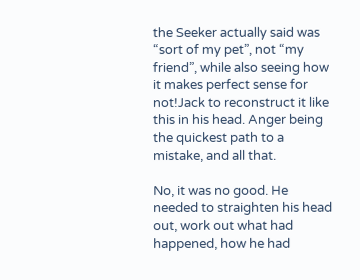the Seeker actually said was “sort of my pet”, not “my friend”, while also seeing how it makes perfect sense for not!Jack to reconstruct it like this in his head. Anger being the quickest path to a mistake, and all that.

No, it was no good. He needed to straighten his head out, work out what had happened, how he had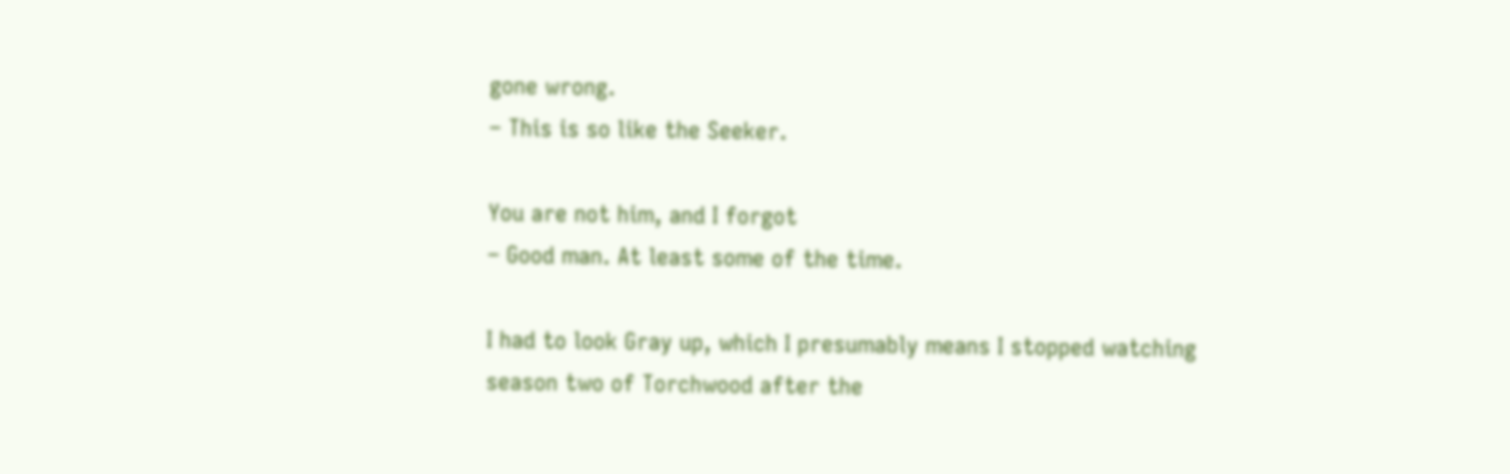gone wrong.
– This is so like the Seeker.

You are not him, and I forgot
– Good man. At least some of the time.

I had to look Gray up, which I presumably means I stopped watching season two of Torchwood after the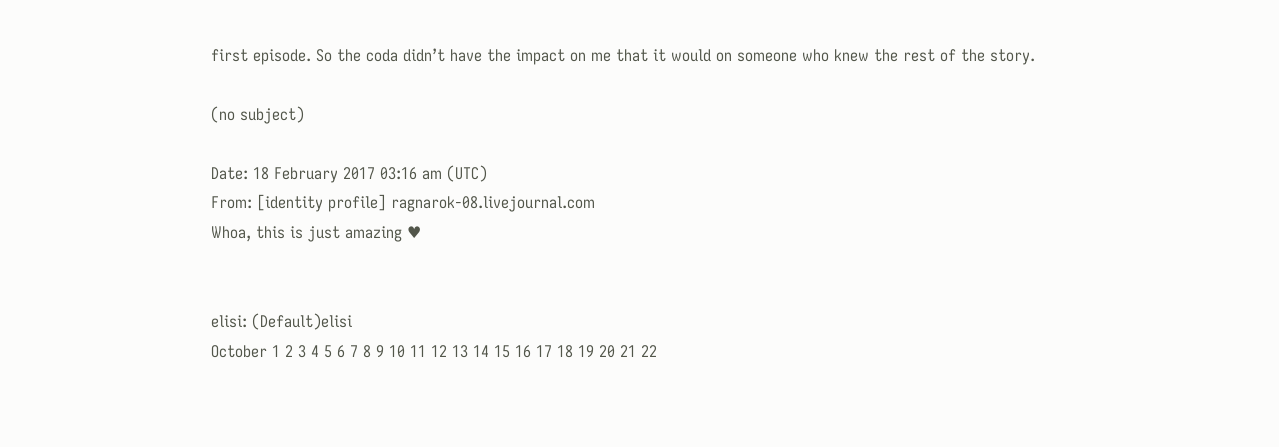first episode. So the coda didn’t have the impact on me that it would on someone who knew the rest of the story.

(no subject)

Date: 18 February 2017 03:16 am (UTC)
From: [identity profile] ragnarok-08.livejournal.com
Whoa, this is just amazing ♥


elisi: (Default)elisi
October 1 2 3 4 5 6 7 8 9 10 11 12 13 14 15 16 17 18 19 20 21 22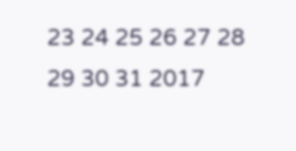23 24 25 26 27 28 29 30 31 2017